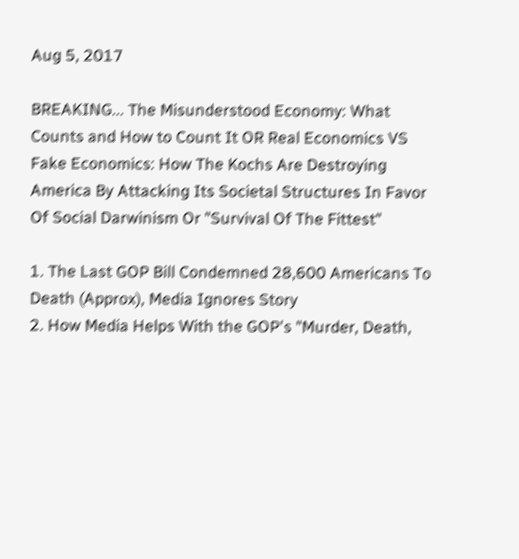Aug 5, 2017

BREAKING... The Misunderstood Economy: What Counts and How to Count It OR Real Economics VS Fake Economics: How The Kochs Are Destroying America By Attacking Its Societal Structures In Favor Of Social Darwinism Or "Survival Of The Fittest"

1. The Last GOP Bill Condemned 28,600 Americans To Death (Approx), Media Ignores Story
2. How Media Helps With the GOP's "Murder, Death,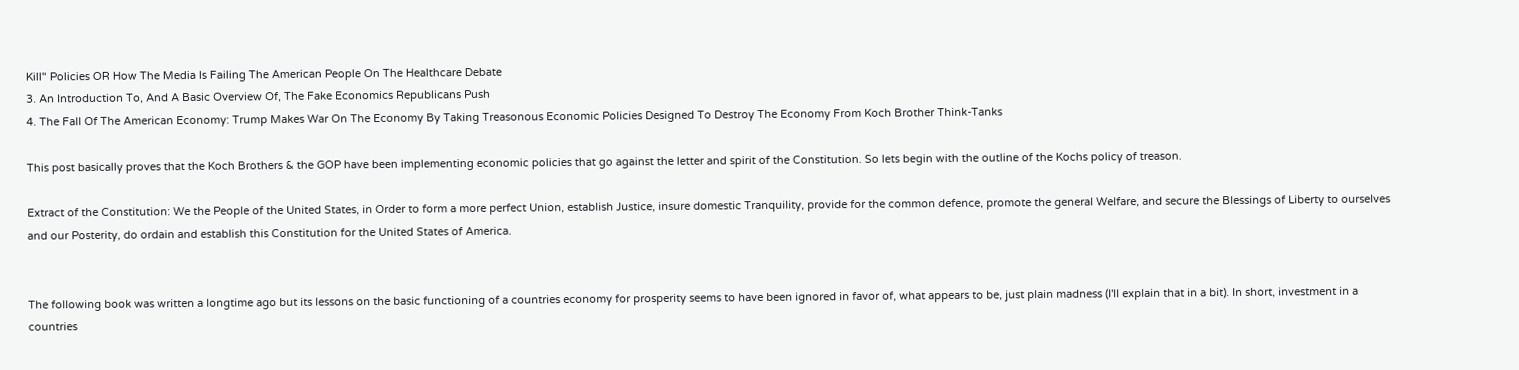Kill" Policies OR How The Media Is Failing The American People On The Healthcare Debate
3. An Introduction To, And A Basic Overview Of, The Fake Economics Republicans Push
4. The Fall Of The American Economy: Trump Makes War On The Economy By Taking Treasonous Economic Policies Designed To Destroy The Economy From Koch Brother Think-Tanks

This post basically proves that the Koch Brothers & the GOP have been implementing economic policies that go against the letter and spirit of the Constitution. So lets begin with the outline of the Kochs policy of treason.

Extract of the Constitution: We the People of the United States, in Order to form a more perfect Union, establish Justice, insure domestic Tranquility, provide for the common defence, promote the general Welfare, and secure the Blessings of Liberty to ourselves and our Posterity, do ordain and establish this Constitution for the United States of America.


The following book was written a longtime ago but its lessons on the basic functioning of a countries economy for prosperity seems to have been ignored in favor of, what appears to be, just plain madness (I'll explain that in a bit). In short, investment in a countries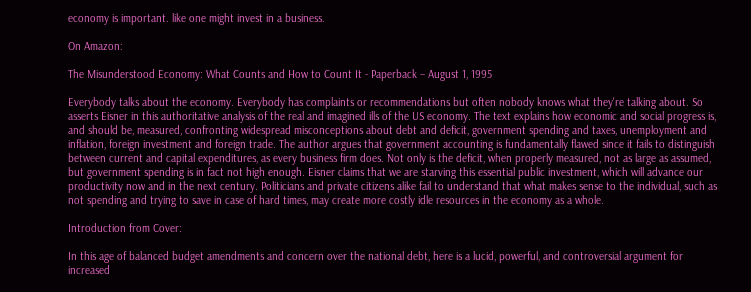economy is important. like one might invest in a business.

On Amazon:

The Misunderstood Economy: What Counts and How to Count It - Paperback – August 1, 1995

Everybody talks about the economy. Everybody has complaints or recommendations but often nobody knows what they're talking about. So asserts Eisner in this authoritative analysis of the real and imagined ills of the US economy. The text explains how economic and social progress is, and should be, measured, confronting widespread misconceptions about debt and deficit, government spending and taxes, unemployment and inflation, foreign investment and foreign trade. The author argues that government accounting is fundamentally flawed since it fails to distinguish between current and capital expenditures, as every business firm does. Not only is the deficit, when properly measured, not as large as assumed, but government spending is in fact not high enough. Eisner claims that we are starving this essential public investment, which will advance our productivity now and in the next century. Politicians and private citizens alike fail to understand that what makes sense to the individual, such as not spending and trying to save in case of hard times, may create more costly idle resources in the economy as a whole.

Introduction from Cover:

In this age of balanced budget amendments and concern over the national debt, here is a lucid, powerful, and controversial argument for increased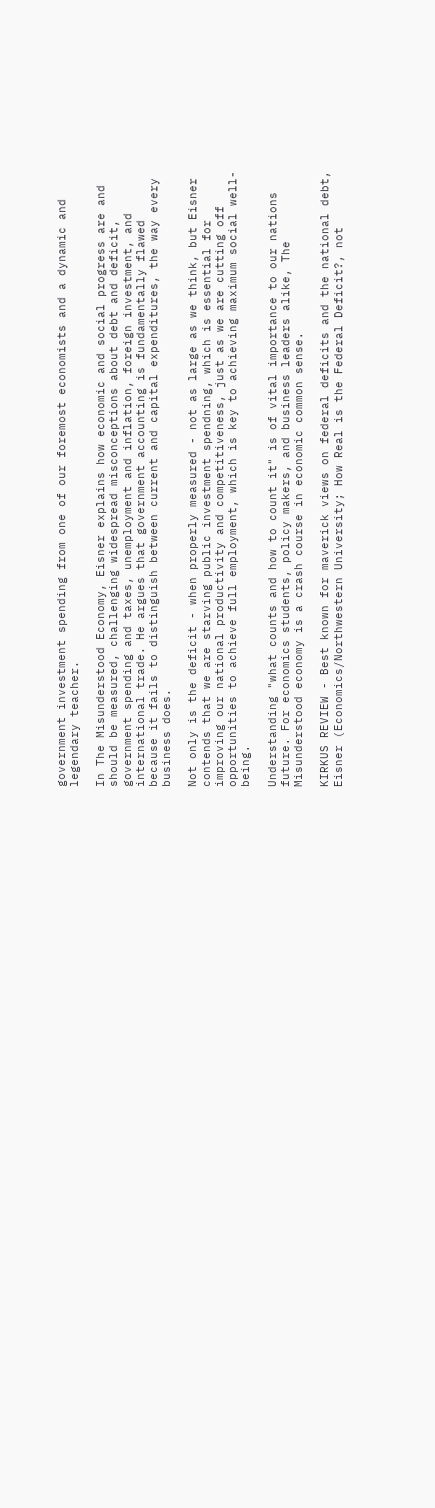government investment spending from one of our foremost economists and a dynamic and legendary teacher.

In The Misunderstood Economy, Eisner explains how economic and social progress are and should be measured, challenging widespread misconceptions about debt and deficit, government spending and taxes, unemployment and inflation, foreign investment, and international trade. He argues that government accounting is fundamentally flawed because it fails to distinguish between current and capital expenditures, the way every business does.

Not only is the deficit - when properly measured - not as large as we think, but Eisner contends that we are starving public investment spendning, which is essential for improving our national productivity and competitiveness, just as we are cutting off opportunities to achieve full employment, which is key to achieving maximum social well-being.

Understanding "what counts and how to count it" is of vital importance to our nations future. For economics students, policy makers, and business leaders alike, The Misunderstood economy is a crash course in economic common sense.

KIRKUS REVIEW - Best known for maverick views on federal deficits and the national debt, Eisner (Economics/Northwestern University; How Real is the Federal Deficit?, not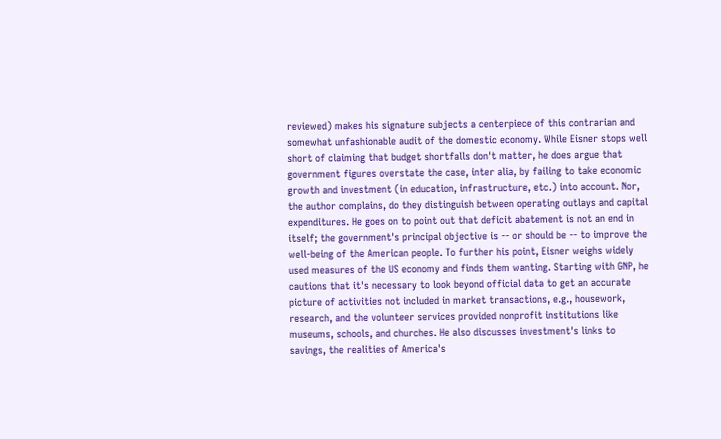reviewed) makes his signature subjects a centerpiece of this contrarian and somewhat unfashionable audit of the domestic economy. While Eisner stops well short of claiming that budget shortfalls don't matter, he does argue that government figures overstate the case, inter alia, by failing to take economic growth and investment (in education, infrastructure, etc.) into account. Nor, the author complains, do they distinguish between operating outlays and capital expenditures. He goes on to point out that deficit abatement is not an end in itself; the government's principal objective is -- or should be -- to improve the well-being of the American people. To further his point, Eisner weighs widely used measures of the US economy and finds them wanting. Starting with GNP, he cautions that it's necessary to look beyond official data to get an accurate picture of activities not included in market transactions, e.g., housework, research, and the volunteer services provided nonprofit institutions like museums, schools, and churches. He also discusses investment's links to savings, the realities of America's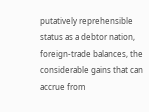putatively reprehensible status as a debtor nation, foreign-trade balances, the considerable gains that can accrue from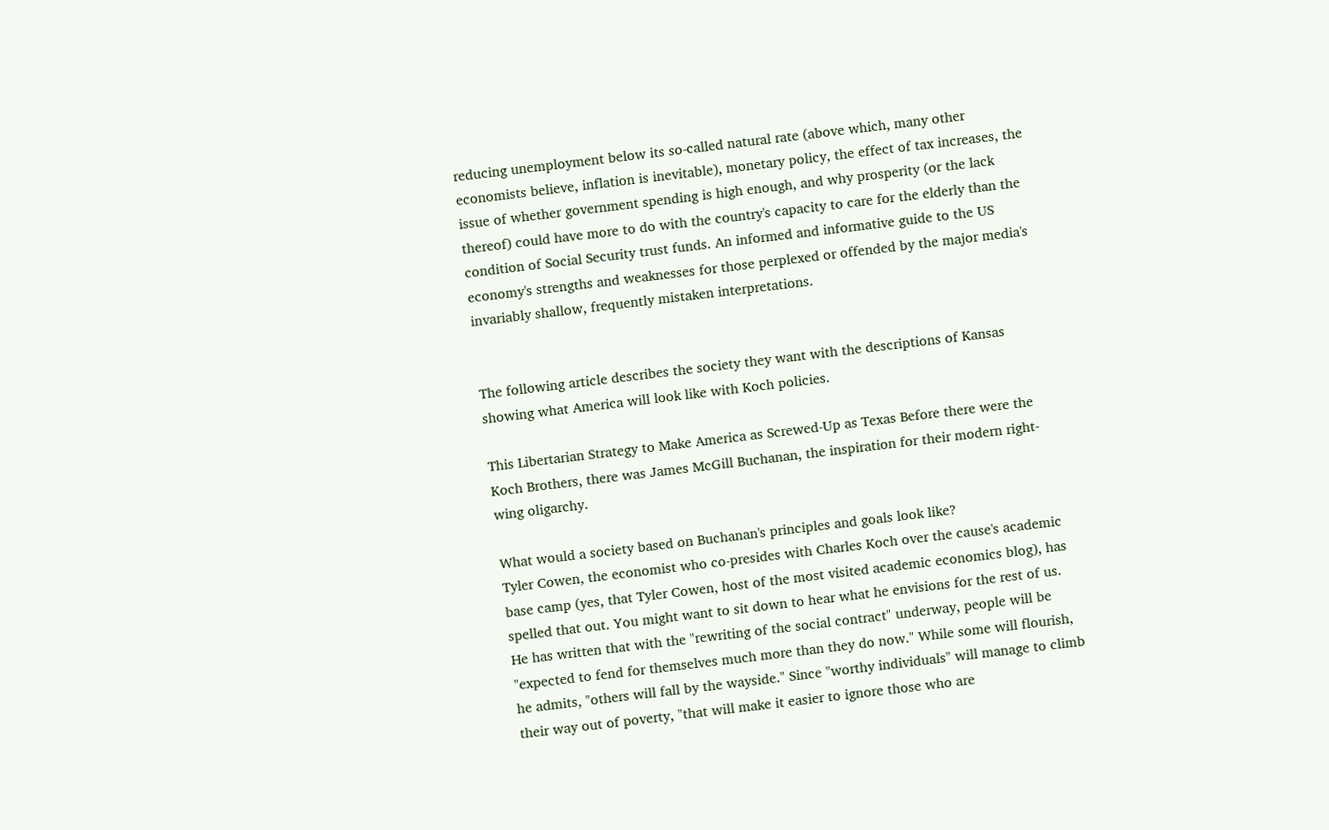reducing unemployment below its so-called natural rate (above which, many other economists believe, inflation is inevitable), monetary policy, the effect of tax increases, the issue of whether government spending is high enough, and why prosperity (or the lack thereof) could have more to do with the country's capacity to care for the elderly than the condition of Social Security trust funds. An informed and informative guide to the US economy's strengths and weaknesses for those perplexed or offended by the major media's invariably shallow, frequently mistaken interpretations.


The following article describes the society they want with the descriptions of Kansas showing what America will look like with Koch policies.

This Libertarian Strategy to Make America as Screwed-Up as Texas Before there were the Koch Brothers, there was James McGill Buchanan, the inspiration for their modern right-wing oligarchy.

What would a society based on Buchanan's principles and goals look like?
Tyler Cowen, the economist who co-presides with Charles Koch over the cause's academic base camp (yes, that Tyler Cowen, host of the most visited academic economics blog), has spelled that out. You might want to sit down to hear what he envisions for the rest of us. He has written that with the "rewriting of the social contract" underway, people will be "expected to fend for themselves much more than they do now." While some will flourish, he admits, "others will fall by the wayside." Since "worthy individuals" will manage to climb their way out of poverty, "that will make it easier to ignore those who are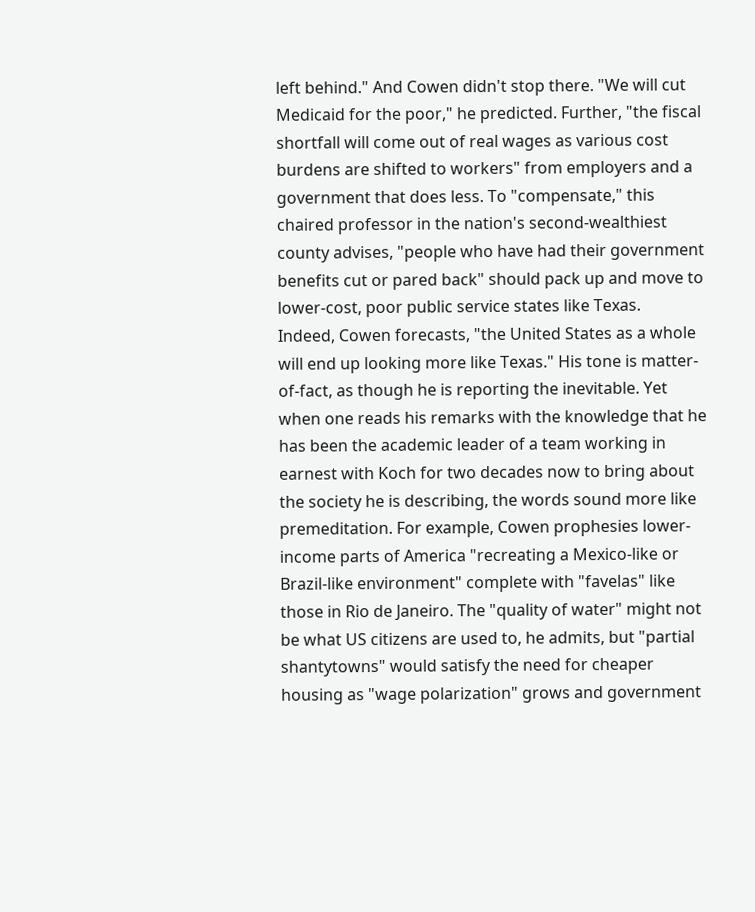left behind." And Cowen didn't stop there. "We will cut Medicaid for the poor," he predicted. Further, "the fiscal shortfall will come out of real wages as various cost burdens are shifted to workers" from employers and a government that does less. To "compensate," this chaired professor in the nation's second-wealthiest county advises, "people who have had their government benefits cut or pared back" should pack up and move to lower-cost, poor public service states like Texas.
Indeed, Cowen forecasts, "the United States as a whole will end up looking more like Texas." His tone is matter-of-fact, as though he is reporting the inevitable. Yet when one reads his remarks with the knowledge that he has been the academic leader of a team working in earnest with Koch for two decades now to bring about the society he is describing, the words sound more like premeditation. For example, Cowen prophesies lower-income parts of America "recreating a Mexico-like or Brazil-like environment" complete with "favelas" like those in Rio de Janeiro. The "quality of water" might not be what US citizens are used to, he admits, but "partial shantytowns" would satisfy the need for cheaper housing as "wage polarization" grows and government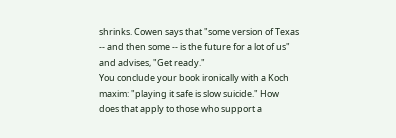shrinks. Cowen says that "some version of Texas -- and then some -- is the future for a lot of us" and advises, "Get ready."
You conclude your book ironically with a Koch maxim: "playing it safe is slow suicide." How does that apply to those who support a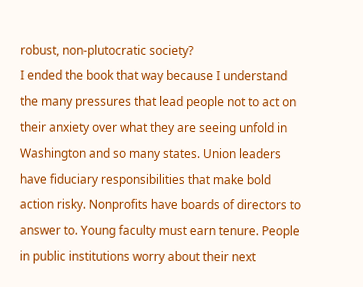robust, non-plutocratic society?
I ended the book that way because I understand the many pressures that lead people not to act on their anxiety over what they are seeing unfold in Washington and so many states. Union leaders have fiduciary responsibilities that make bold action risky. Nonprofits have boards of directors to answer to. Young faculty must earn tenure. People in public institutions worry about their next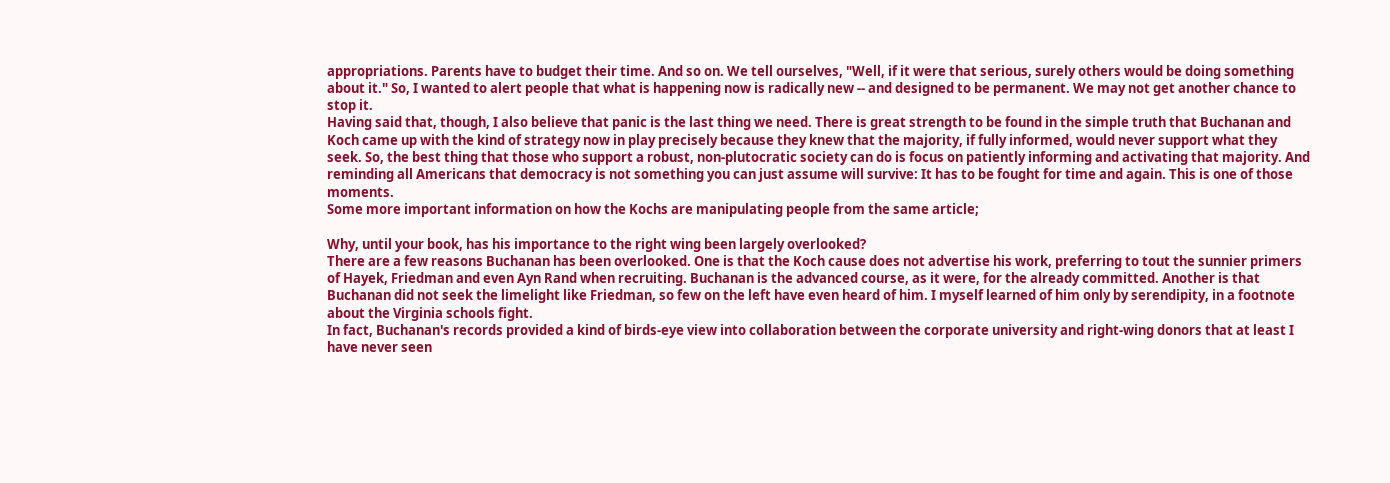appropriations. Parents have to budget their time. And so on. We tell ourselves, "Well, if it were that serious, surely others would be doing something about it." So, I wanted to alert people that what is happening now is radically new -- and designed to be permanent. We may not get another chance to stop it.
Having said that, though, I also believe that panic is the last thing we need. There is great strength to be found in the simple truth that Buchanan and Koch came up with the kind of strategy now in play precisely because they knew that the majority, if fully informed, would never support what they seek. So, the best thing that those who support a robust, non-plutocratic society can do is focus on patiently informing and activating that majority. And reminding all Americans that democracy is not something you can just assume will survive: It has to be fought for time and again. This is one of those moments.
Some more important information on how the Kochs are manipulating people from the same article;

Why, until your book, has his importance to the right wing been largely overlooked?
There are a few reasons Buchanan has been overlooked. One is that the Koch cause does not advertise his work, preferring to tout the sunnier primers of Hayek, Friedman and even Ayn Rand when recruiting. Buchanan is the advanced course, as it were, for the already committed. Another is that Buchanan did not seek the limelight like Friedman, so few on the left have even heard of him. I myself learned of him only by serendipity, in a footnote about the Virginia schools fight.
In fact, Buchanan's records provided a kind of birds-eye view into collaboration between the corporate university and right-wing donors that at least I have never seen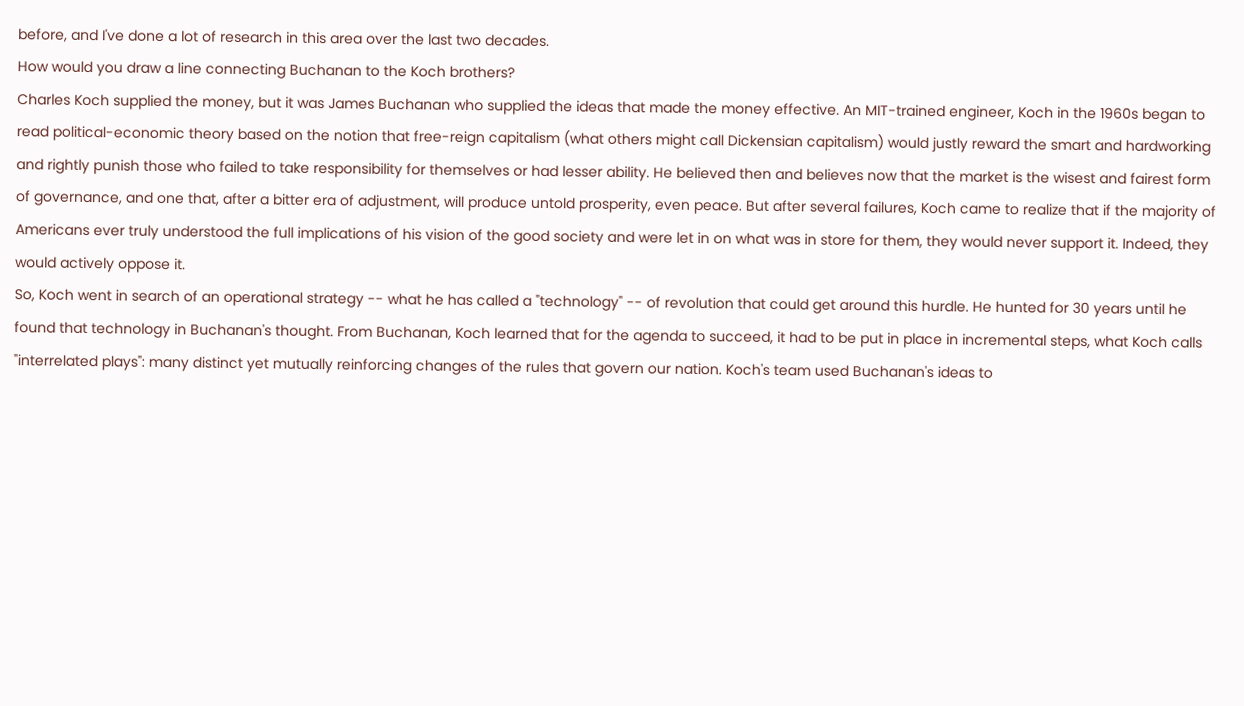before, and I've done a lot of research in this area over the last two decades.
How would you draw a line connecting Buchanan to the Koch brothers?
Charles Koch supplied the money, but it was James Buchanan who supplied the ideas that made the money effective. An MIT-trained engineer, Koch in the 1960s began to read political-economic theory based on the notion that free-reign capitalism (what others might call Dickensian capitalism) would justly reward the smart and hardworking and rightly punish those who failed to take responsibility for themselves or had lesser ability. He believed then and believes now that the market is the wisest and fairest form of governance, and one that, after a bitter era of adjustment, will produce untold prosperity, even peace. But after several failures, Koch came to realize that if the majority of Americans ever truly understood the full implications of his vision of the good society and were let in on what was in store for them, they would never support it. Indeed, they would actively oppose it.
So, Koch went in search of an operational strategy -- what he has called a "technology" -- of revolution that could get around this hurdle. He hunted for 30 years until he found that technology in Buchanan's thought. From Buchanan, Koch learned that for the agenda to succeed, it had to be put in place in incremental steps, what Koch calls "interrelated plays": many distinct yet mutually reinforcing changes of the rules that govern our nation. Koch's team used Buchanan's ideas to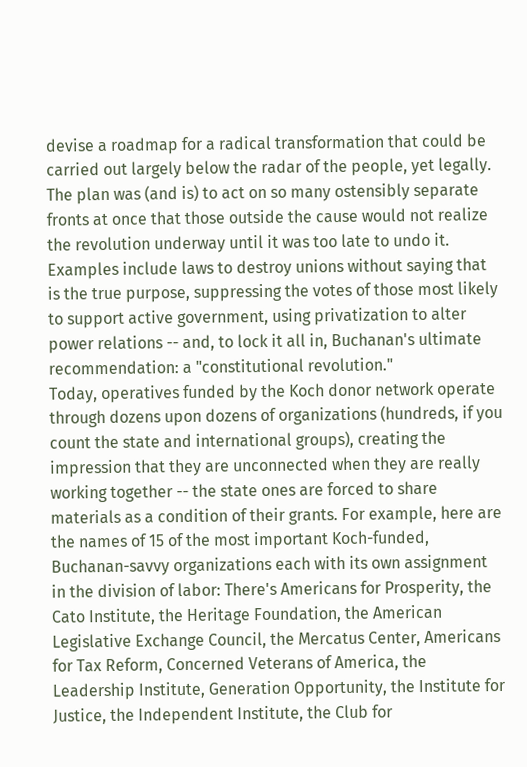devise a roadmap for a radical transformation that could be carried out largely below the radar of the people, yet legally. The plan was (and is) to act on so many ostensibly separate fronts at once that those outside the cause would not realize the revolution underway until it was too late to undo it. Examples include laws to destroy unions without saying that is the true purpose, suppressing the votes of those most likely to support active government, using privatization to alter power relations -- and, to lock it all in, Buchanan's ultimate recommendation: a "constitutional revolution."
Today, operatives funded by the Koch donor network operate through dozens upon dozens of organizations (hundreds, if you count the state and international groups), creating the impression that they are unconnected when they are really working together -- the state ones are forced to share materials as a condition of their grants. For example, here are the names of 15 of the most important Koch-funded, Buchanan-savvy organizations each with its own assignment in the division of labor: There's Americans for Prosperity, the Cato Institute, the Heritage Foundation, the American Legislative Exchange Council, the Mercatus Center, Americans for Tax Reform, Concerned Veterans of America, the Leadership Institute, Generation Opportunity, the Institute for Justice, the Independent Institute, the Club for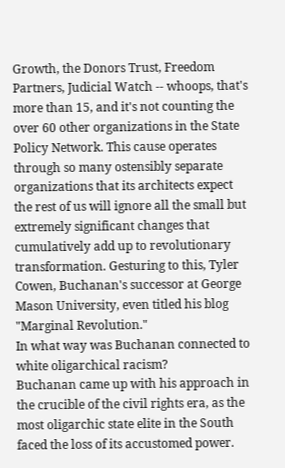Growth, the Donors Trust, Freedom Partners, Judicial Watch -- whoops, that's more than 15, and it's not counting the over 60 other organizations in the State Policy Network. This cause operates through so many ostensibly separate organizations that its architects expect the rest of us will ignore all the small but extremely significant changes that cumulatively add up to revolutionary transformation. Gesturing to this, Tyler Cowen, Buchanan's successor at George Mason University, even titled his blog "Marginal Revolution."
In what way was Buchanan connected to white oligarchical racism?
Buchanan came up with his approach in the crucible of the civil rights era, as the most oligarchic state elite in the South faced the loss of its accustomed power.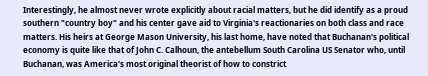Interestingly, he almost never wrote explicitly about racial matters, but he did identify as a proud southern "country boy" and his center gave aid to Virginia's reactionaries on both class and race matters. His heirs at George Mason University, his last home, have noted that Buchanan's political economy is quite like that of John C. Calhoun, the antebellum South Carolina US Senator who, until Buchanan, was America's most original theorist of how to constrict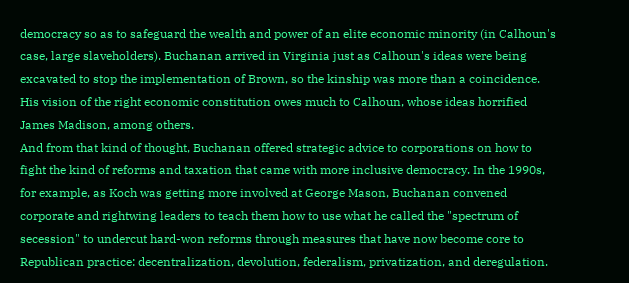democracy so as to safeguard the wealth and power of an elite economic minority (in Calhoun's case, large slaveholders). Buchanan arrived in Virginia just as Calhoun's ideas were being excavated to stop the implementation of Brown, so the kinship was more than a coincidence. His vision of the right economic constitution owes much to Calhoun, whose ideas horrified James Madison, among others.
And from that kind of thought, Buchanan offered strategic advice to corporations on how to fight the kind of reforms and taxation that came with more inclusive democracy. In the 1990s, for example, as Koch was getting more involved at George Mason, Buchanan convened corporate and rightwing leaders to teach them how to use what he called the "spectrum of secession" to undercut hard-won reforms through measures that have now become core to Republican practice: decentralization, devolution, federalism, privatization, and deregulation.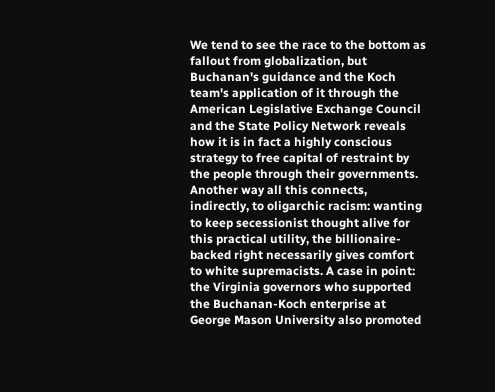We tend to see the race to the bottom as fallout from globalization, but Buchanan's guidance and the Koch team's application of it through the American Legislative Exchange Council and the State Policy Network reveals how it is in fact a highly conscious strategy to free capital of restraint by the people through their governments.
Another way all this connects, indirectly, to oligarchic racism: wanting to keep secessionist thought alive for this practical utility, the billionaire-backed right necessarily gives comfort to white supremacists. A case in point: the Virginia governors who supported the Buchanan-Koch enterprise at George Mason University also promoted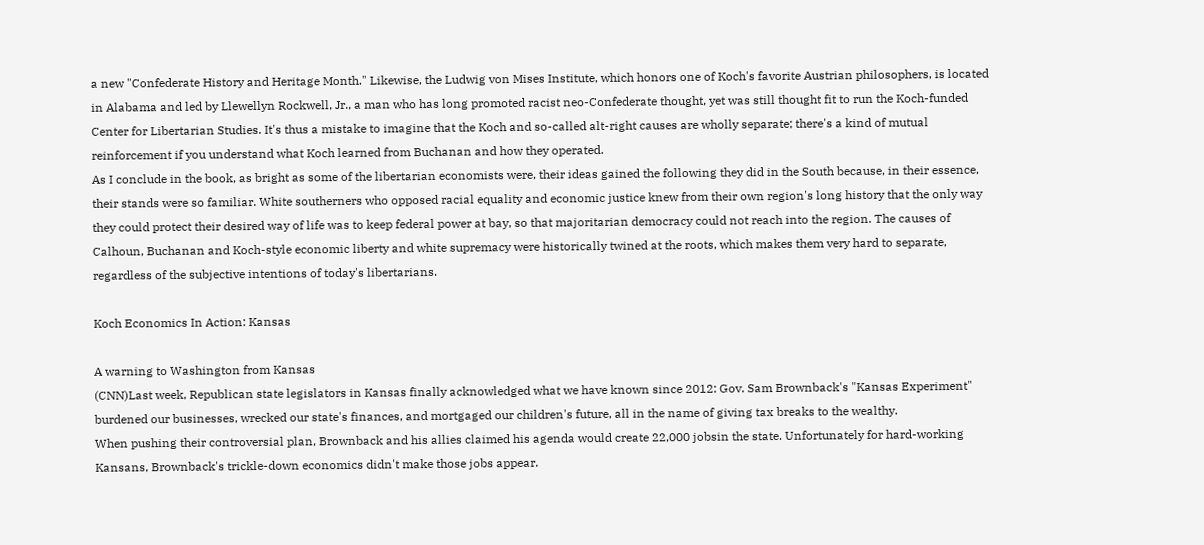a new "Confederate History and Heritage Month." Likewise, the Ludwig von Mises Institute, which honors one of Koch's favorite Austrian philosophers, is located in Alabama and led by Llewellyn Rockwell, Jr., a man who has long promoted racist neo-Confederate thought, yet was still thought fit to run the Koch-funded Center for Libertarian Studies. It's thus a mistake to imagine that the Koch and so-called alt-right causes are wholly separate; there's a kind of mutual reinforcement if you understand what Koch learned from Buchanan and how they operated.
As I conclude in the book, as bright as some of the libertarian economists were, their ideas gained the following they did in the South because, in their essence, their stands were so familiar. White southerners who opposed racial equality and economic justice knew from their own region's long history that the only way they could protect their desired way of life was to keep federal power at bay, so that majoritarian democracy could not reach into the region. The causes of Calhoun, Buchanan and Koch-style economic liberty and white supremacy were historically twined at the roots, which makes them very hard to separate, regardless of the subjective intentions of today's libertarians.

Koch Economics In Action: Kansas

A warning to Washington from Kansas
(CNN)Last week, Republican state legislators in Kansas finally acknowledged what we have known since 2012: Gov. Sam Brownback's "Kansas Experiment" burdened our businesses, wrecked our state's finances, and mortgaged our children's future, all in the name of giving tax breaks to the wealthy.
When pushing their controversial plan, Brownback and his allies claimed his agenda would create 22,000 jobsin the state. Unfortunately for hard-working Kansans, Brownback's trickle-down economics didn't make those jobs appear.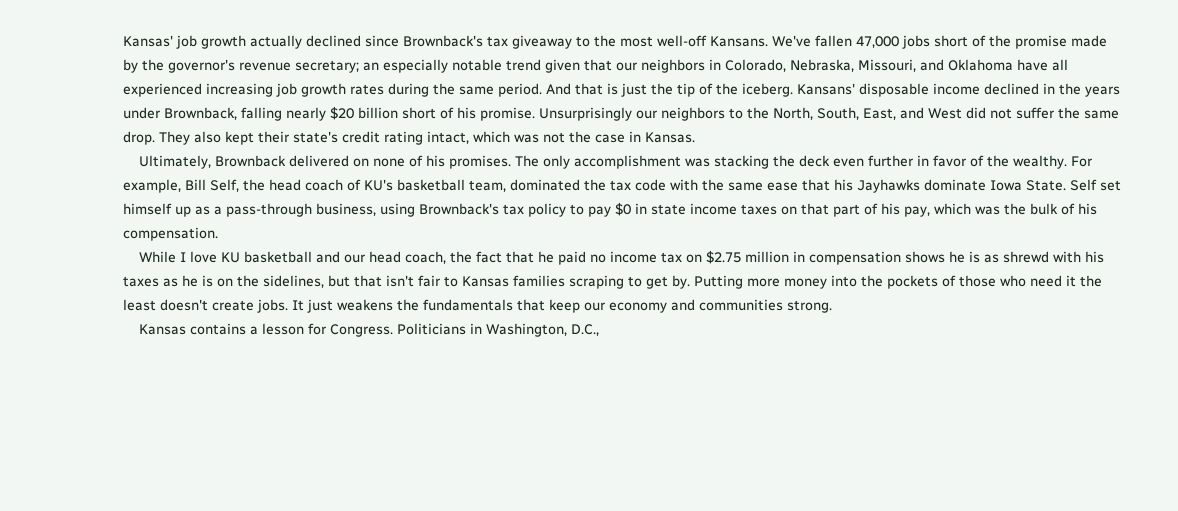Kansas' job growth actually declined since Brownback's tax giveaway to the most well-off Kansans. We've fallen 47,000 jobs short of the promise made by the governor's revenue secretary; an especially notable trend given that our neighbors in Colorado, Nebraska, Missouri, and Oklahoma have all experienced increasing job growth rates during the same period. And that is just the tip of the iceberg. Kansans' disposable income declined in the years under Brownback, falling nearly $20 billion short of his promise. Unsurprisingly our neighbors to the North, South, East, and West did not suffer the same drop. They also kept their state's credit rating intact, which was not the case in Kansas.
    Ultimately, Brownback delivered on none of his promises. The only accomplishment was stacking the deck even further in favor of the wealthy. For example, Bill Self, the head coach of KU's basketball team, dominated the tax code with the same ease that his Jayhawks dominate Iowa State. Self set himself up as a pass-through business, using Brownback's tax policy to pay $0 in state income taxes on that part of his pay, which was the bulk of his compensation.
    While I love KU basketball and our head coach, the fact that he paid no income tax on $2.75 million in compensation shows he is as shrewd with his taxes as he is on the sidelines, but that isn't fair to Kansas families scraping to get by. Putting more money into the pockets of those who need it the least doesn't create jobs. It just weakens the fundamentals that keep our economy and communities strong.
    Kansas contains a lesson for Congress. Politicians in Washington, D.C.,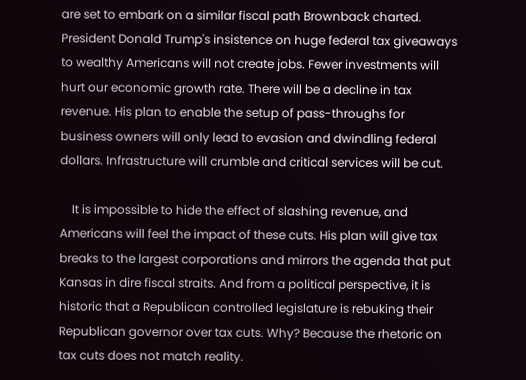are set to embark on a similar fiscal path Brownback charted. President Donald Trump's insistence on huge federal tax giveaways to wealthy Americans will not create jobs. Fewer investments will hurt our economic growth rate. There will be a decline in tax revenue. His plan to enable the setup of pass-throughs for business owners will only lead to evasion and dwindling federal dollars. Infrastructure will crumble and critical services will be cut.

    It is impossible to hide the effect of slashing revenue, and Americans will feel the impact of these cuts. His plan will give tax breaks to the largest corporations and mirrors the agenda that put Kansas in dire fiscal straits. And from a political perspective, it is historic that a Republican controlled legislature is rebuking their Republican governor over tax cuts. Why? Because the rhetoric on tax cuts does not match reality.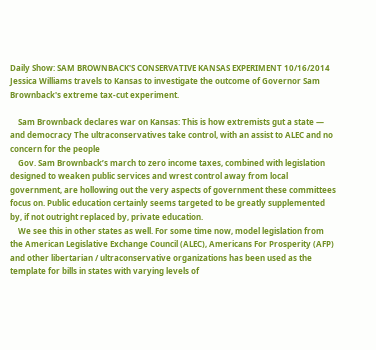Daily Show: SAM BROWNBACK'S CONSERVATIVE KANSAS EXPERIMENT 10/16/2014 Jessica Williams travels to Kansas to investigate the outcome of Governor Sam Brownback's extreme tax-cut experiment.

    Sam Brownback declares war on Kansas: This is how extremists gut a state — and democracy The ultraconservatives take control, with an assist to ALEC and no concern for the people
    Gov. Sam Brownback’s march to zero income taxes, combined with legislation designed to weaken public services and wrest control away from local government, are hollowing out the very aspects of government these committees focus on. Public education certainly seems targeted to be greatly supplemented by, if not outright replaced by, private education.
    We see this in other states as well. For some time now, model legislation from the American Legislative Exchange Council (ALEC), Americans For Prosperity (AFP) and other libertarian / ultraconservative organizations has been used as the template for bills in states with varying levels of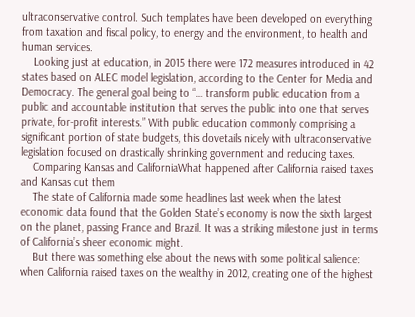ultraconservative control. Such templates have been developed on everything from taxation and fiscal policy, to energy and the environment, to health and human services.
    Looking just at education, in 2015 there were 172 measures introduced in 42 states based on ALEC model legislation, according to the Center for Media and Democracy. The general goal being to “… transform public education from a public and accountable institution that serves the public into one that serves private, for-profit interests.” With public education commonly comprising a significant portion of state budgets, this dovetails nicely with ultraconservative legislation focused on drastically shrinking government and reducing taxes.
    Comparing Kansas and CaliforniaWhat happened after California raised taxes and Kansas cut them
    The state of California made some headlines last week when the latest economic data found that the Golden State’s economy is now the sixth largest on the planet, passing France and Brazil. It was a striking milestone just in terms of California’s sheer economic might.
    But there was something else about the news with some political salience: when California raised taxes on the wealthy in 2012, creating one of the highest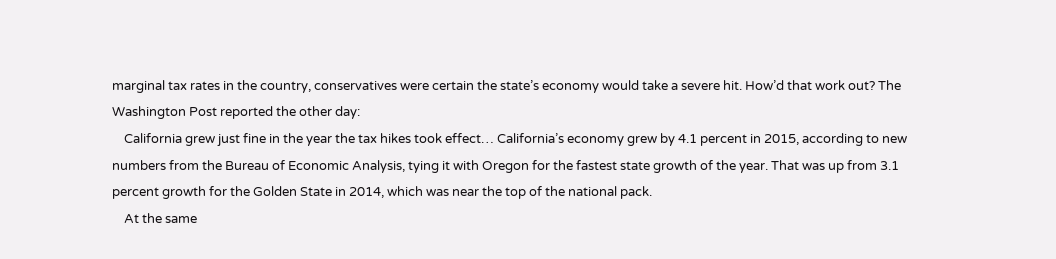marginal tax rates in the country, conservatives were certain the state’s economy would take a severe hit. How’d that work out? The Washington Post reported the other day:
    California grew just fine in the year the tax hikes took effect… California’s economy grew by 4.1 percent in 2015, according to new numbers from the Bureau of Economic Analysis, tying it with Oregon for the fastest state growth of the year. That was up from 3.1 percent growth for the Golden State in 2014, which was near the top of the national pack.
    At the same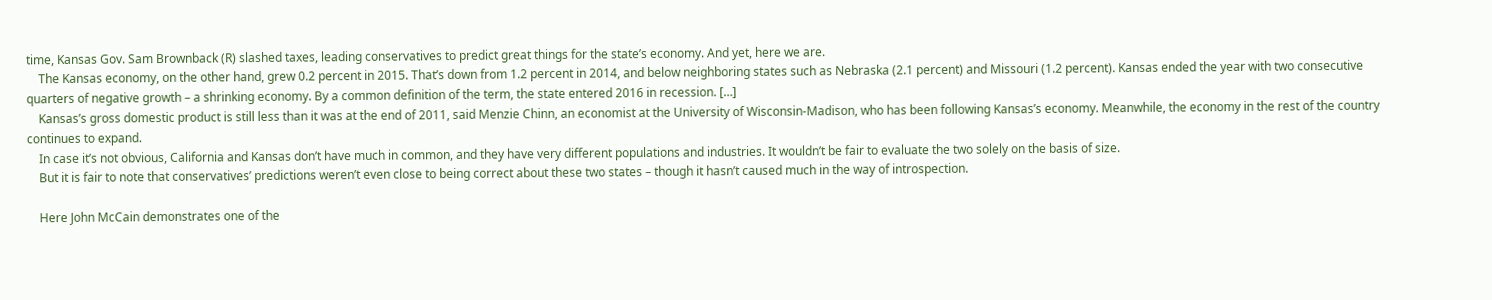time, Kansas Gov. Sam Brownback (R) slashed taxes, leading conservatives to predict great things for the state’s economy. And yet, here we are.
    The Kansas economy, on the other hand, grew 0.2 percent in 2015. That’s down from 1.2 percent in 2014, and below neighboring states such as Nebraska (2.1 percent) and Missouri (1.2 percent). Kansas ended the year with two consecutive quarters of negative growth – a shrinking economy. By a common definition of the term, the state entered 2016 in recession. […]
    Kansas’s gross domestic product is still less than it was at the end of 2011, said Menzie Chinn, an economist at the University of Wisconsin-Madison, who has been following Kansas’s economy. Meanwhile, the economy in the rest of the country continues to expand.
    In case it’s not obvious, California and Kansas don’t have much in common, and they have very different populations and industries. It wouldn’t be fair to evaluate the two solely on the basis of size.
    But it is fair to note that conservatives’ predictions weren’t even close to being correct about these two states – though it hasn’t caused much in the way of introspection.

    Here John McCain demonstrates one of the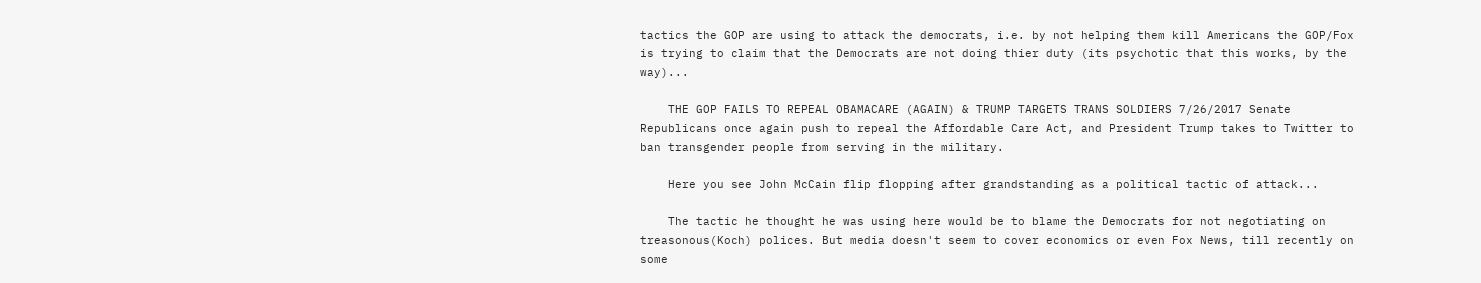tactics the GOP are using to attack the democrats, i.e. by not helping them kill Americans the GOP/Fox is trying to claim that the Democrats are not doing thier duty (its psychotic that this works, by the way)...

    THE GOP FAILS TO REPEAL OBAMACARE (AGAIN) & TRUMP TARGETS TRANS SOLDIERS 7/26/2017 Senate Republicans once again push to repeal the Affordable Care Act, and President Trump takes to Twitter to ban transgender people from serving in the military.

    Here you see John McCain flip flopping after grandstanding as a political tactic of attack...

    The tactic he thought he was using here would be to blame the Democrats for not negotiating on treasonous(Koch) polices. But media doesn't seem to cover economics or even Fox News, till recently on some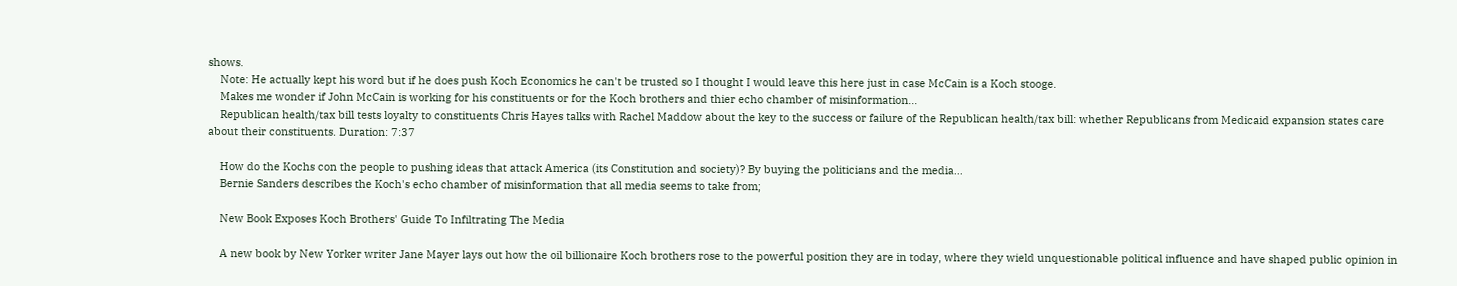shows.
    Note: He actually kept his word but if he does push Koch Economics he can't be trusted so I thought I would leave this here just in case McCain is a Koch stooge.
    Makes me wonder if John McCain is working for his constituents or for the Koch brothers and thier echo chamber of misinformation...
    Republican health/tax bill tests loyalty to constituents Chris Hayes talks with Rachel Maddow about the key to the success or failure of the Republican health/tax bill: whether Republicans from Medicaid expansion states care about their constituents. Duration: 7:37

    How do the Kochs con the people to pushing ideas that attack America (its Constitution and society)? By buying the politicians and the media...
    Bernie Sanders describes the Koch's echo chamber of misinformation that all media seems to take from;

    New Book Exposes Koch Brothers' Guide To Infiltrating The Media

    A new book by New Yorker writer Jane Mayer lays out how the oil billionaire Koch brothers rose to the powerful position they are in today, where they wield unquestionable political influence and have shaped public opinion in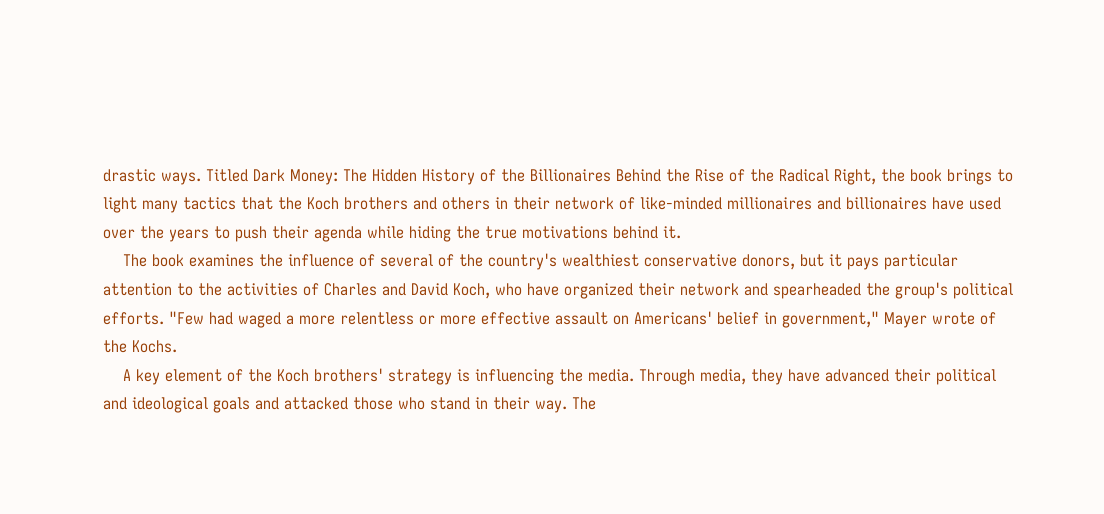drastic ways. Titled Dark Money: The Hidden History of the Billionaires Behind the Rise of the Radical Right, the book brings to light many tactics that the Koch brothers and others in their network of like-minded millionaires and billionaires have used over the years to push their agenda while hiding the true motivations behind it.
    The book examines the influence of several of the country's wealthiest conservative donors, but it pays particular attention to the activities of Charles and David Koch, who have organized their network and spearheaded the group's political efforts. "Few had waged a more relentless or more effective assault on Americans' belief in government," Mayer wrote of the Kochs.
    A key element of the Koch brothers' strategy is influencing the media. Through media, they have advanced their political and ideological goals and attacked those who stand in their way. The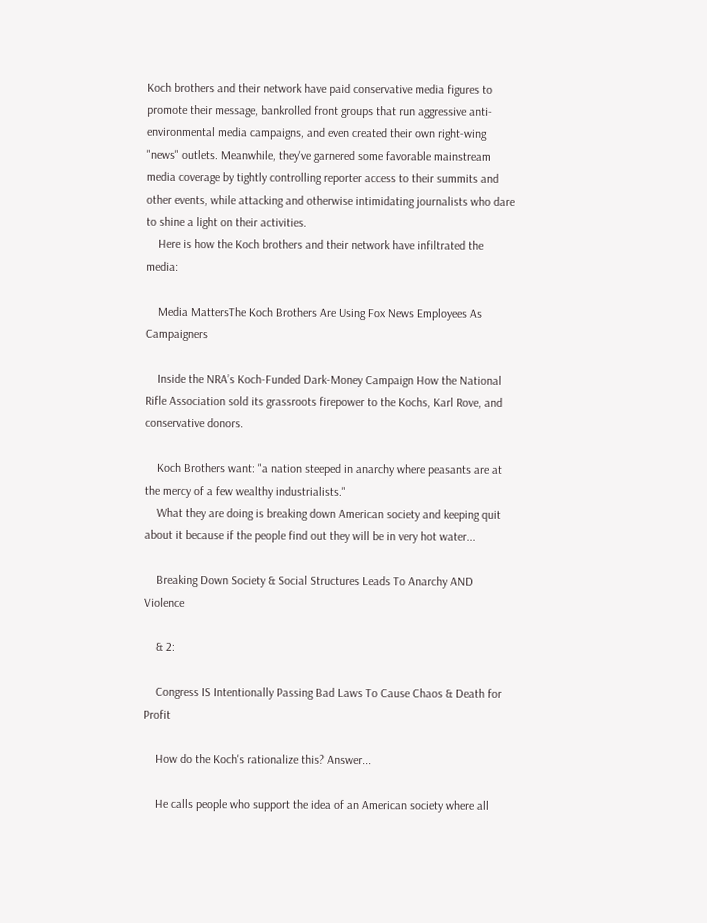Koch brothers and their network have paid conservative media figures to promote their message, bankrolled front groups that run aggressive anti-environmental media campaigns, and even created their own right-wing "news" outlets. Meanwhile, they've garnered some favorable mainstream media coverage by tightly controlling reporter access to their summits and other events, while attacking and otherwise intimidating journalists who dare to shine a light on their activities.
    Here is how the Koch brothers and their network have infiltrated the media:

    Media MattersThe Koch Brothers Are Using Fox News Employees As Campaigners

    Inside the NRA’s Koch-Funded Dark-Money Campaign How the National Rifle Association sold its grassroots firepower to the Kochs, Karl Rove, and conservative donors.

    Koch Brothers want: "a nation steeped in anarchy where peasants are at the mercy of a few wealthy industrialists."
    What they are doing is breaking down American society and keeping quit about it because if the people find out they will be in very hot water...

    Breaking Down Society & Social Structures Leads To Anarchy AND Violence

    & 2:

    Congress IS Intentionally Passing Bad Laws To Cause Chaos & Death for Profit

    How do the Koch's rationalize this? Answer...

    He calls people who support the idea of an American society where all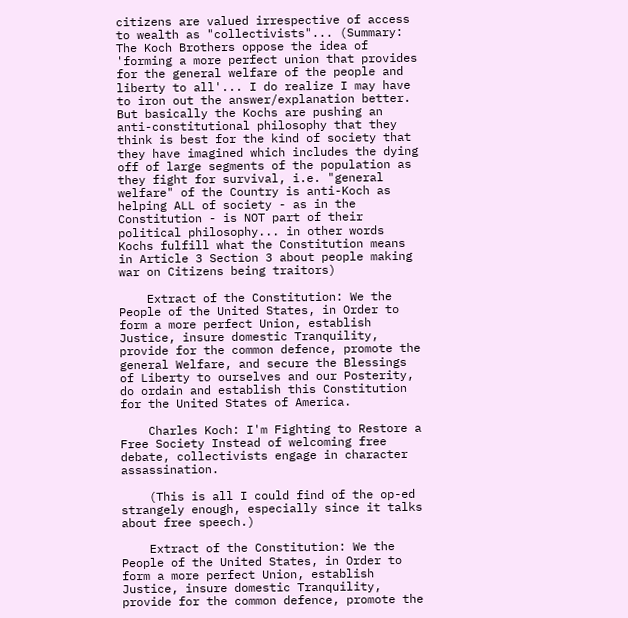citizens are valued irrespective of access to wealth as "collectivists"... (Summary: The Koch Brothers oppose the idea of 'forming a more perfect union that provides for the general welfare of the people and liberty to all'... I do realize I may have to iron out the answer/explanation better. But basically the Kochs are pushing an anti-constitutional philosophy that they think is best for the kind of society that they have imagined which includes the dying off of large segments of the population as they fight for survival, i.e. "general welfare" of the Country is anti-Koch as helping ALL of society - as in the Constitution - is NOT part of their political philosophy... in other words Kochs fulfill what the Constitution means in Article 3 Section 3 about people making war on Citizens being traitors)

    Extract of the Constitution: We the People of the United States, in Order to form a more perfect Union, establish Justice, insure domestic Tranquility, provide for the common defence, promote the general Welfare, and secure the Blessings of Liberty to ourselves and our Posterity, do ordain and establish this Constitution for the United States of America.

    Charles Koch: I'm Fighting to Restore a Free Society Instead of welcoming free debate, collectivists engage in character assassination.

    (This is all I could find of the op-ed strangely enough, especially since it talks about free speech.)

    Extract of the Constitution: We the People of the United States, in Order to form a more perfect Union, establish Justice, insure domestic Tranquility, provide for the common defence, promote the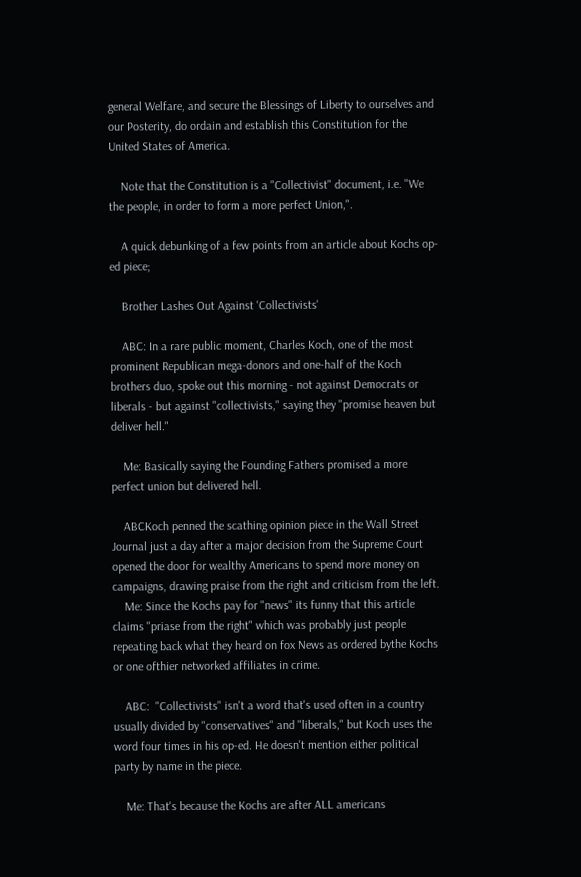general Welfare, and secure the Blessings of Liberty to ourselves and our Posterity, do ordain and establish this Constitution for the United States of America.

    Note that the Constitution is a "Collectivist" document, i.e. "We the people, in order to form a more perfect Union,".

    A quick debunking of a few points from an article about Kochs op-ed piece;

    Brother Lashes Out Against 'Collectivists'

    ABC: In a rare public moment, Charles Koch, one of the most prominent Republican mega-donors and one-half of the Koch brothers duo, spoke out this morning - not against Democrats or liberals - but against "collectivists," saying they "promise heaven but deliver hell."

    Me: Basically saying the Founding Fathers promised a more perfect union but delivered hell.

    ABCKoch penned the scathing opinion piece in the Wall Street Journal just a day after a major decision from the Supreme Court opened the door for wealthy Americans to spend more money on campaigns, drawing praise from the right and criticism from the left.
    Me: Since the Kochs pay for "news" its funny that this article claims "priase from the right" which was probably just people repeating back what they heard on fox News as ordered bythe Kochs or one ofthier networked affiliates in crime.

    ABC:  "Collectivists" isn't a word that's used often in a country usually divided by "conservatives" and "liberals," but Koch uses the word four times in his op-ed. He doesn't mention either political party by name in the piece.

    Me: That's because the Kochs are after ALL americans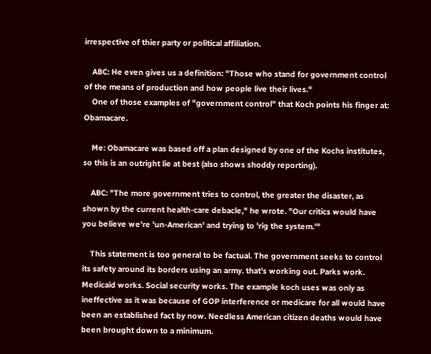irrespective of thier party or political affiliation.

    ABC: He even gives us a definition: "Those who stand for government control of the means of production and how people live their lives."
    One of those examples of "government control" that Koch points his finger at: Obamacare.

    Me: Obamacare was based off a plan designed by one of the Kochs institutes, so this is an outright lie at best (also shows shoddy reporting).

    ABC: "The more government tries to control, the greater the disaster, as shown by the current health-care debacle," he wrote. "Our critics would have you believe we're 'un-American' and trying to 'rig the system.'"

    This statement is too general to be factual. The government seeks to control its safety around its borders using an army. that's working out. Parks work. Medicaid works. Social security works. The example koch uses was only as ineffective as it was because of GOP interference or medicare for all would have been an established fact by now. Needless American citizen deaths would have been brought down to a minimum.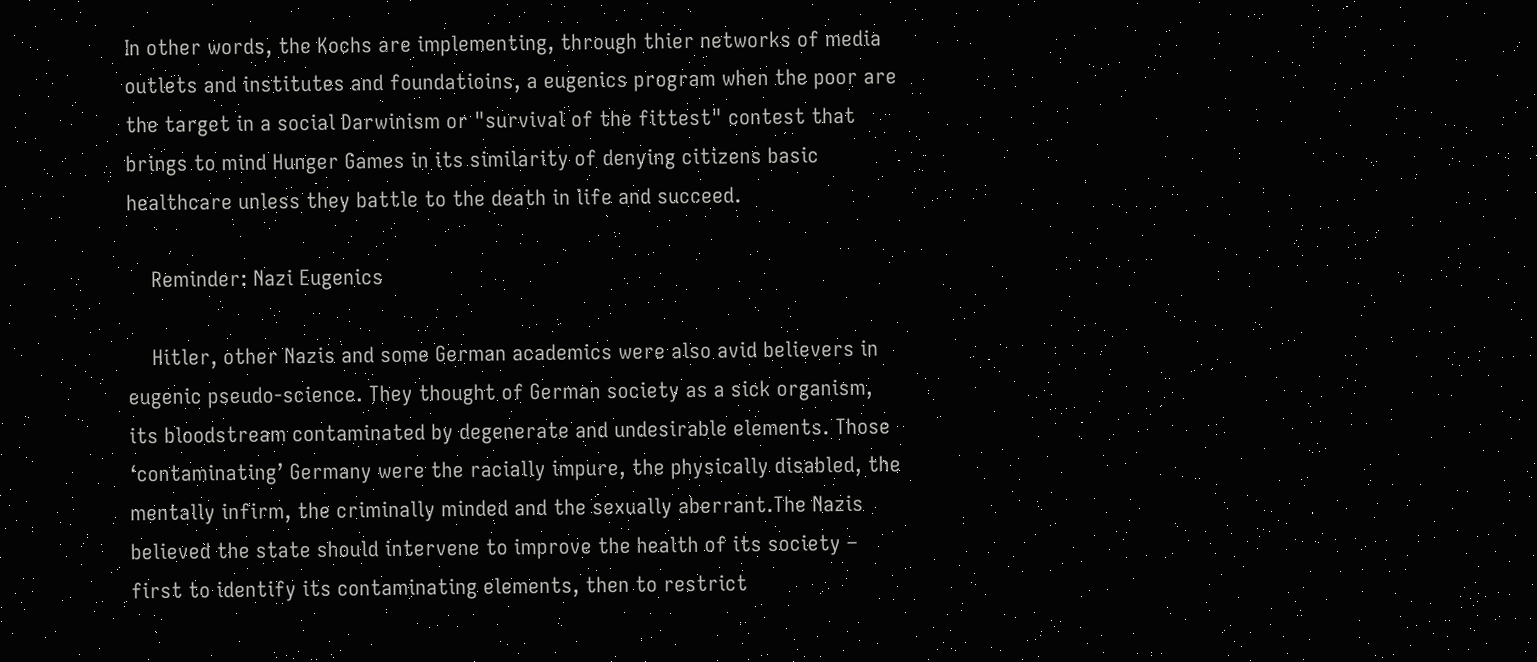In other words, the Kochs are implementing, through thier networks of media outlets and institutes and foundatioins, a eugenics program when the poor are the target in a social Darwinism or "survival of the fittest" contest that brings to mind Hunger Games in its similarity of denying citizens basic healthcare unless they battle to the death in life and succeed.

    Reminder: Nazi Eugenics

    Hitler, other Nazis and some German academics were also avid believers in eugenic pseudo-science. They thought of German society as a sick organism, its bloodstream contaminated by degenerate and undesirable elements. Those ‘contaminating’ Germany were the racially impure, the physically disabled, the mentally infirm, the criminally minded and the sexually aberrant.The Nazis believed the state should intervene to improve the health of its society – first to identify its contaminating elements, then to restrict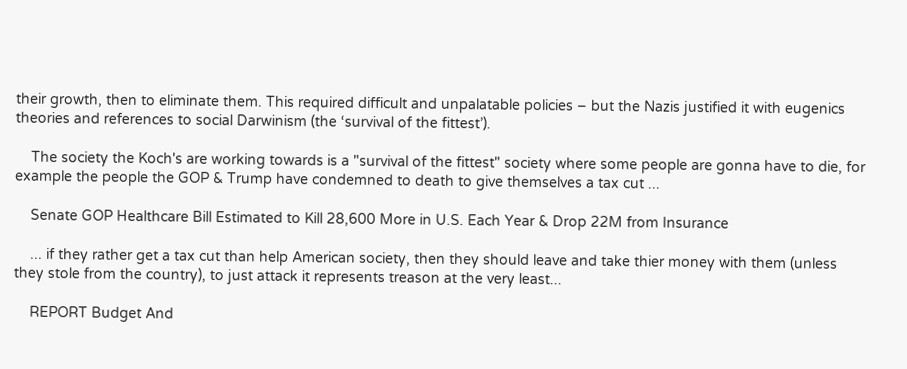their growth, then to eliminate them. This required difficult and unpalatable policies – but the Nazis justified it with eugenics theories and references to social Darwinism (the ‘survival of the fittest’).

    The society the Koch's are working towards is a "survival of the fittest" society where some people are gonna have to die, for example the people the GOP & Trump have condemned to death to give themselves a tax cut ...

    Senate GOP Healthcare Bill Estimated to Kill 28,600 More in U.S. Each Year & Drop 22M from Insurance

    ... if they rather get a tax cut than help American society, then they should leave and take thier money with them (unless they stole from the country), to just attack it represents treason at the very least...

    REPORT Budget And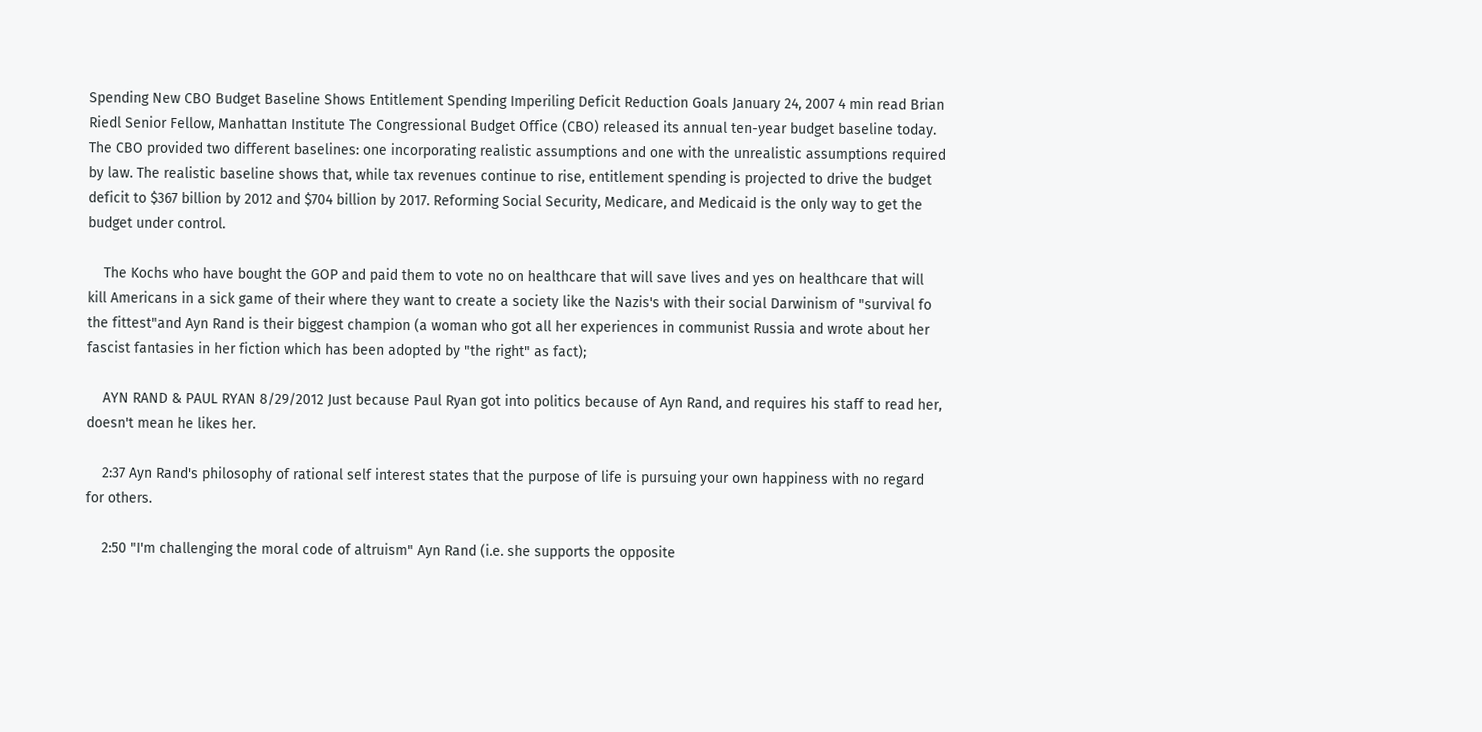Spending New CBO Budget Baseline Shows Entitlement Spending Imperiling Deficit Reduction Goals January 24, 2007 4 min read Brian Riedl Senior Fellow, Manhattan Institute The Congressional Budget Office (CBO) released its annual ten-year budget baseline today. The CBO provided two different baselines: one incorporating realistic assumptions and one with the unrealistic assumptions required by law. The realistic baseline shows that, while tax revenues continue to rise, entitlement spending is projected to drive the budget deficit to $367 billion by 2012 and $704 billion by 2017. Reforming Social Security, Medicare, and Medicaid is the only way to get the budget under control.

    The Kochs who have bought the GOP and paid them to vote no on healthcare that will save lives and yes on healthcare that will kill Americans in a sick game of their where they want to create a society like the Nazis's with their social Darwinism of "survival fo the fittest"and Ayn Rand is their biggest champion (a woman who got all her experiences in communist Russia and wrote about her fascist fantasies in her fiction which has been adopted by "the right" as fact);

    AYN RAND & PAUL RYAN 8/29/2012 Just because Paul Ryan got into politics because of Ayn Rand, and requires his staff to read her, doesn't mean he likes her.

    2:37 Ayn Rand's philosophy of rational self interest states that the purpose of life is pursuing your own happiness with no regard for others.

    2:50 "I'm challenging the moral code of altruism" Ayn Rand (i.e. she supports the opposite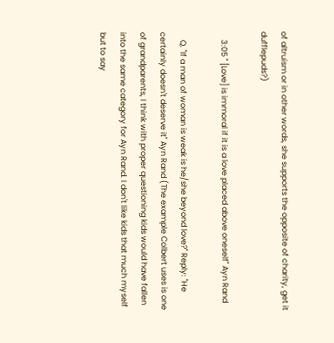of altruism or in other words, she supports the opposite of charity, get it dufflepuds?)

    3:05 " [Love] is immoral if it is a love placed above oneself" Ayn Rand

    Q. "If a man of woman is weak is he/she beyond love?" Reply: "He certainly doesn't deserve it" Ayn Rand (The example Colbert uses is one of grandparents, I think with proper questioning kids would have fallen into the same category for Ayn Rand. I don't like kids that much myself but to say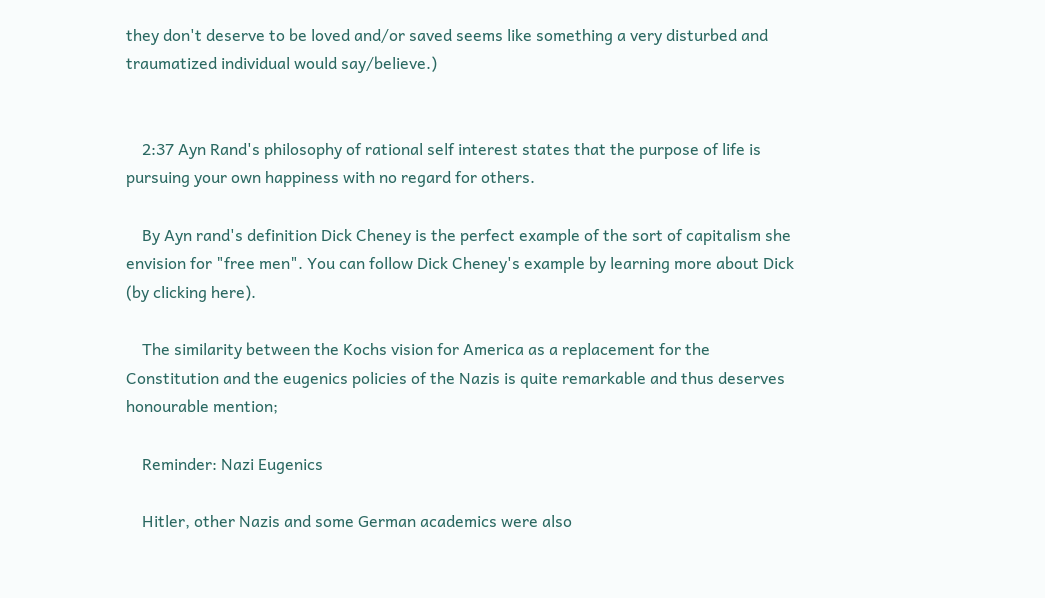they don't deserve to be loved and/or saved seems like something a very disturbed and traumatized individual would say/believe.)


    2:37 Ayn Rand's philosophy of rational self interest states that the purpose of life is pursuing your own happiness with no regard for others.

    By Ayn rand's definition Dick Cheney is the perfect example of the sort of capitalism she envision for "free men". You can follow Dick Cheney's example by learning more about Dick (by clicking here).

    The similarity between the Kochs vision for America as a replacement for the Constitution and the eugenics policies of the Nazis is quite remarkable and thus deserves honourable mention;

    Reminder: Nazi Eugenics

    Hitler, other Nazis and some German academics were also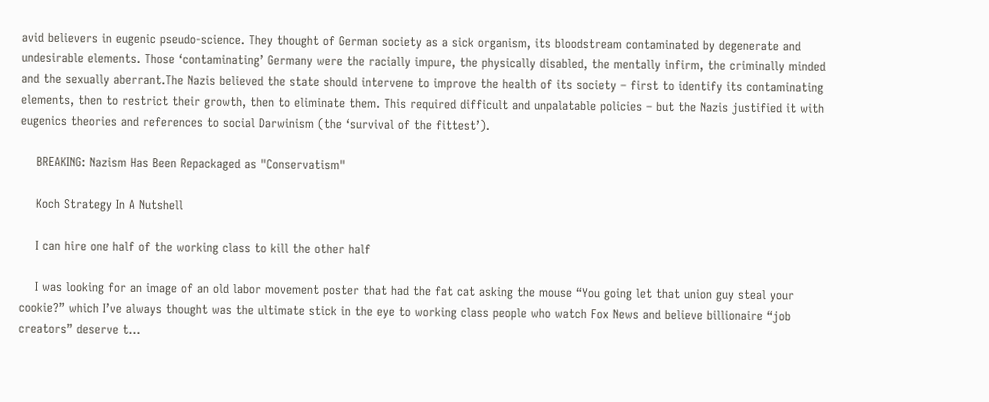avid believers in eugenic pseudo-science. They thought of German society as a sick organism, its bloodstream contaminated by degenerate and undesirable elements. Those ‘contaminating’ Germany were the racially impure, the physically disabled, the mentally infirm, the criminally minded and the sexually aberrant.The Nazis believed the state should intervene to improve the health of its society – first to identify its contaminating elements, then to restrict their growth, then to eliminate them. This required difficult and unpalatable policies – but the Nazis justified it with eugenics theories and references to social Darwinism (the ‘survival of the fittest’).

    BREAKING: Nazism Has Been Repackaged as "Conservatism"

    Koch Strategy In A Nutshell

    I can hire one half of the working class to kill the other half

    I was looking for an image of an old labor movement poster that had the fat cat asking the mouse “You going let that union guy steal your cookie?” which I’ve always thought was the ultimate stick in the eye to working class people who watch Fox News and believe billionaire “job creators” deserve t...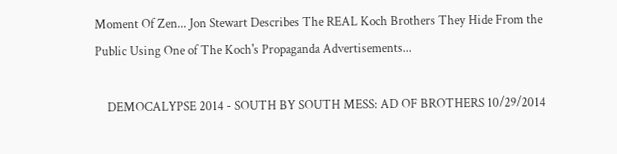Moment Of Zen... Jon Stewart Describes The REAL Koch Brothers They Hide From the Public Using One of The Koch's Propaganda Advertisements...

    DEMOCALYPSE 2014 - SOUTH BY SOUTH MESS: AD OF BROTHERS 10/29/2014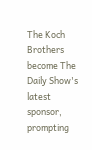The Koch Brothers become The Daily Show's latest sponsor, prompting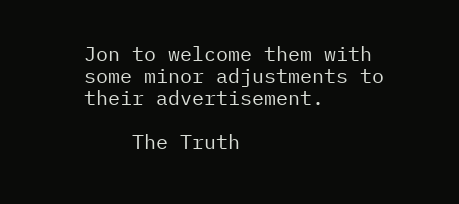Jon to welcome them with some minor adjustments to their advertisement.

    The Truth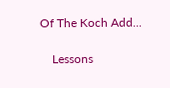Of The Koch Add...

    Lessons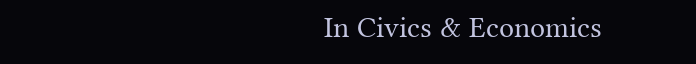In Civics & Economics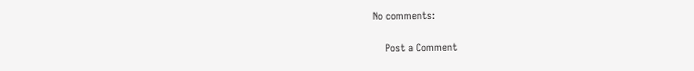No comments:

    Post a Comment